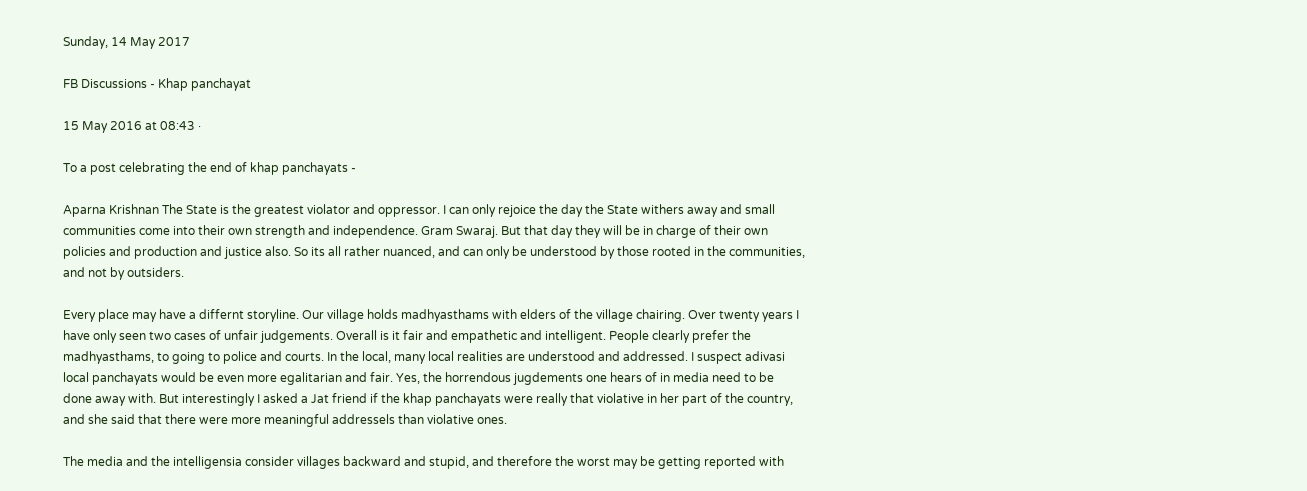Sunday, 14 May 2017

FB Discussions - Khap panchayat

15 May 2016 at 08:43 ·

To a post celebrating the end of khap panchayats -

Aparna Krishnan The State is the greatest violator and oppressor. I can only rejoice the day the State withers away and small communities come into their own strength and independence. Gram Swaraj. But that day they will be in charge of their own policies and production and justice also. So its all rather nuanced, and can only be understood by those rooted in the communities, and not by outsiders.

Every place may have a differnt storyline. Our village holds madhyasthams with elders of the village chairing. Over twenty years I have only seen two cases of unfair judgements. Overall is it fair and empathetic and intelligent. People clearly prefer the madhyasthams, to going to police and courts. In the local, many local realities are understood and addressed. I suspect adivasi local panchayats would be even more egalitarian and fair. Yes, the horrendous jugdements one hears of in media need to be done away with. But interestingly I asked a Jat friend if the khap panchayats were really that violative in her part of the country, and she said that there were more meaningful addressels than violative ones.

The media and the intelligensia consider villages backward and stupid, and therefore the worst may be getting reported with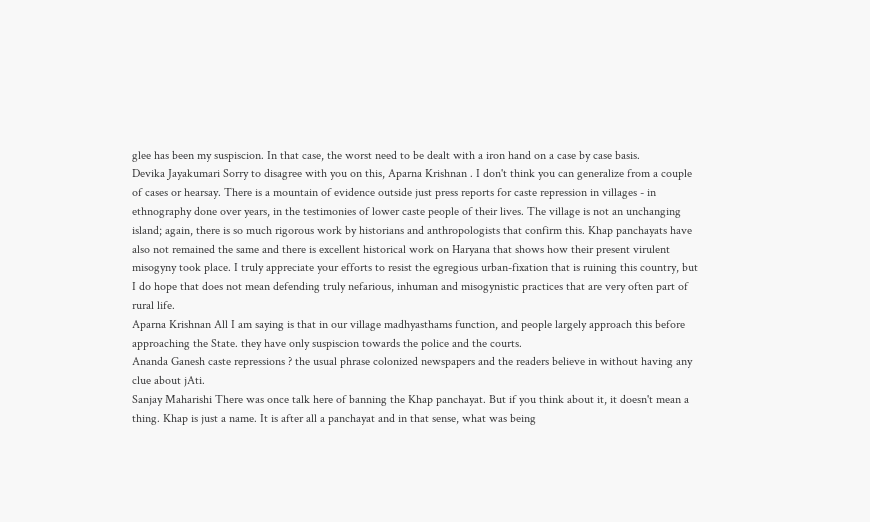glee has been my suspiscion. In that case, the worst need to be dealt with a iron hand on a case by case basis.
Devika Jayakumari Sorry to disagree with you on this, Aparna Krishnan . I don't think you can generalize from a couple of cases or hearsay. There is a mountain of evidence outside just press reports for caste repression in villages - in ethnography done over years, in the testimonies of lower caste people of their lives. The village is not an unchanging island; again, there is so much rigorous work by historians and anthropologists that confirm this. Khap panchayats have also not remained the same and there is excellent historical work on Haryana that shows how their present virulent misogyny took place. I truly appreciate your efforts to resist the egregious urban-fixation that is ruining this country, but I do hope that does not mean defending truly nefarious, inhuman and misogynistic practices that are very often part of rural life.
Aparna Krishnan All I am saying is that in our village madhyasthams function, and people largely approach this before approaching the State. they have only suspiscion towards the police and the courts.
Ananda Ganesh caste repressions ? the usual phrase colonized newspapers and the readers believe in without having any clue about jAti.
Sanjay Maharishi There was once talk here of banning the Khap panchayat. But if you think about it, it doesn't mean a thing. Khap is just a name. It is after all a panchayat and in that sense, what was being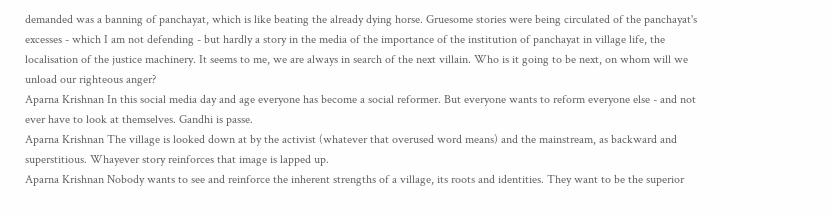demanded was a banning of panchayat, which is like beating the already dying horse. Gruesome stories were being circulated of the panchayat's excesses - which I am not defending - but hardly a story in the media of the importance of the institution of panchayat in village life, the localisation of the justice machinery. It seems to me, we are always in search of the next villain. Who is it going to be next, on whom will we unload our righteous anger?
Aparna Krishnan In this social media day and age everyone has become a social reformer. But everyone wants to reform everyone else - and not ever have to look at themselves. Gandhi is passe.
Aparna Krishnan The village is looked down at by the activist (whatever that overused word means) and the mainstream, as backward and superstitious. Whayever story reinforces that image is lapped up.
Aparna Krishnan Nobody wants to see and reinforce the inherent strengths of a village, its roots and identities. They want to be the superior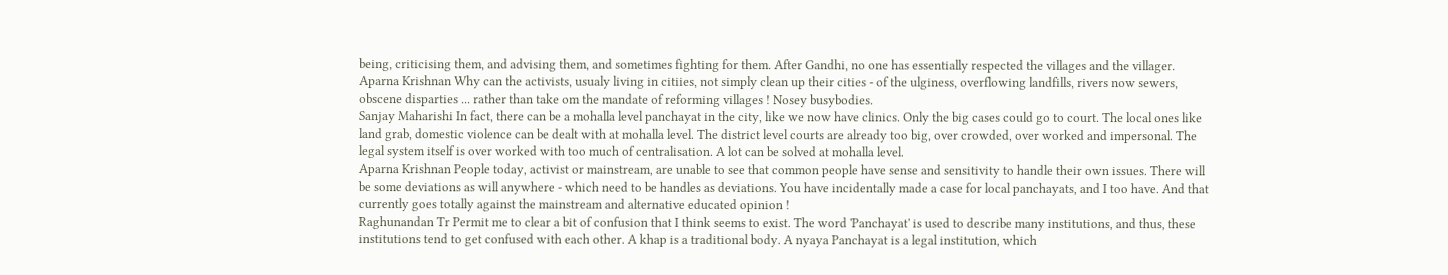being, criticising them, and advising them, and sometimes fighting for them. After Gandhi, no one has essentially respected the villages and the villager.
Aparna Krishnan Why can the activists, usualy living in citiies, not simply clean up their cities - of the ulginess, overflowing landfills, rivers now sewers, obscene disparties ... rather than take om the mandate of reforming villages ! Nosey busybodies.
Sanjay Maharishi In fact, there can be a mohalla level panchayat in the city, like we now have clinics. Only the big cases could go to court. The local ones like land grab, domestic violence can be dealt with at mohalla level. The district level courts are already too big, over crowded, over worked and impersonal. The legal system itself is over worked with too much of centralisation. A lot can be solved at mohalla level.
Aparna Krishnan People today, activist or mainstream, are unable to see that common people have sense and sensitivity to handle their own issues. There will be some deviations as will anywhere - which need to be handles as deviations. You have incidentally made a case for local panchayats, and I too have. And that currently goes totally against the mainstream and alternative educated opinion !
Raghunandan Tr Permit me to clear a bit of confusion that I think seems to exist. The word 'Panchayat' is used to describe many institutions, and thus, these institutions tend to get confused with each other. A khap is a traditional body. A nyaya Panchayat is a legal institution, which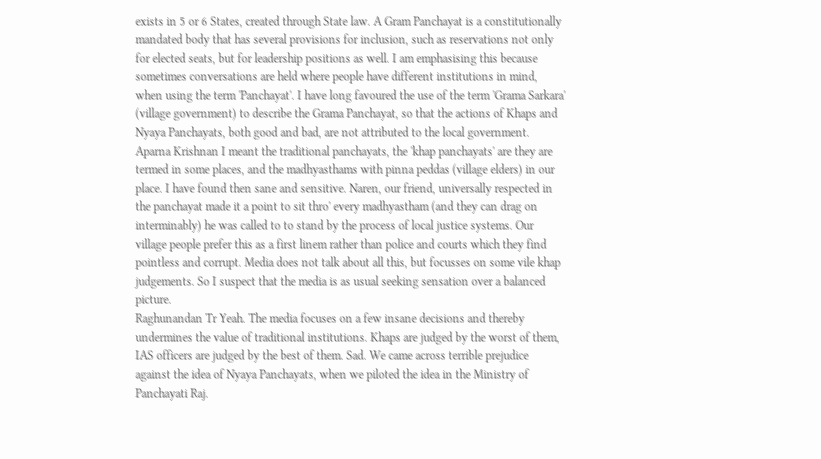exists in 5 or 6 States, created through State law. A Gram Panchayat is a constitutionally mandated body that has several provisions for inclusion, such as reservations not only for elected seats, but for leadership positions as well. I am emphasising this because sometimes conversations are held where people have different institutions in mind, when using the term 'Panchayat'. I have long favoured the use of the term 'Grama Sarkara' (village government) to describe the Grama Panchayat, so that the actions of Khaps and Nyaya Panchayats, both good and bad, are not attributed to the local government.
Aparna Krishnan I meant the traditional panchayats, the 'khap panchayats' are they are termed in some places, and the madhyasthams with pinna peddas (village elders) in our place. I have found then sane and sensitive. Naren, our friend, universally respected in the panchayat made it a point to sit thro' every madhyastham (and they can drag on interminably) he was called to to stand by the process of local justice systems. Our village people prefer this as a first linem rather than police and courts which they find pointless and corrupt. Media does not talk about all this, but focusses on some vile khap judgements. So I suspect that the media is as usual seeking sensation over a balanced picture.
Raghunandan Tr Yeah. The media focuses on a few insane decisions and thereby undermines the value of traditional institutions. Khaps are judged by the worst of them, IAS officers are judged by the best of them. Sad. We came across terrible prejudice against the idea of Nyaya Panchayats, when we piloted the idea in the Ministry of Panchayati Raj.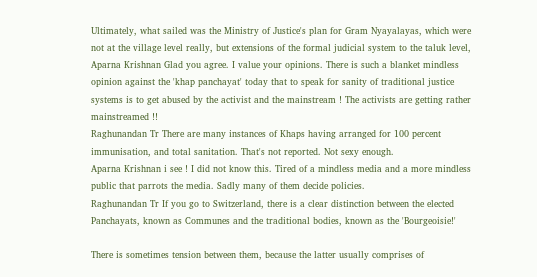Ultimately, what sailed was the Ministry of Justice's plan for Gram Nyayalayas, which were not at the village level really, but extensions of the formal judicial system to the taluk level,
Aparna Krishnan Glad you agree. I value your opinions. There is such a blanket mindless opinion against the 'khap panchayat' today that to speak for sanity of traditional justice systems is to get abused by the activist and the mainstream ! The activists are getting rather mainstreamed !!
Raghunandan Tr There are many instances of Khaps having arranged for 100 percent immunisation, and total sanitation. That's not reported. Not sexy enough.
Aparna Krishnan i see ! I did not know this. Tired of a mindless media and a more mindless public that parrots the media. Sadly many of them decide policies.
Raghunandan Tr If you go to Switzerland, there is a clear distinction between the elected Panchayats, known as Communes and the traditional bodies, known as the 'Bourgeoisie!'

There is sometimes tension between them, because the latter usually comprises of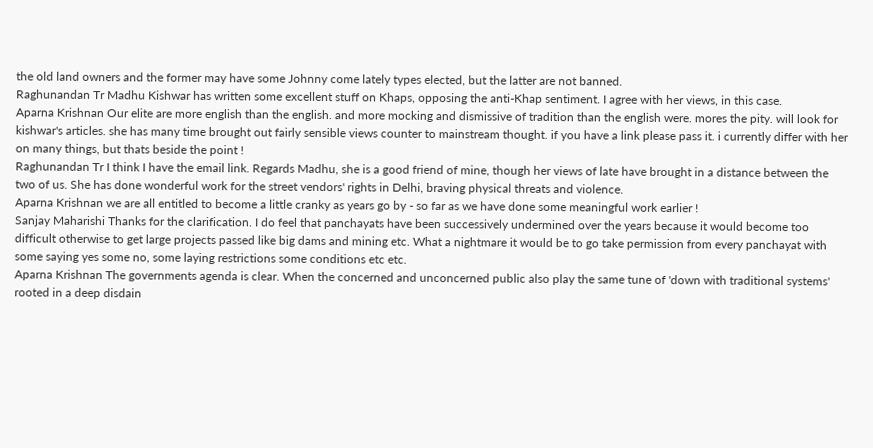the old land owners and the former may have some Johnny come lately types elected, but the latter are not banned.
Raghunandan Tr Madhu Kishwar has written some excellent stuff on Khaps, opposing the anti-Khap sentiment. I agree with her views, in this case.
Aparna Krishnan Our elite are more english than the english. and more mocking and dismissive of tradition than the english were. mores the pity. will look for kishwar's articles. she has many time brought out fairly sensible views counter to mainstream thought. if you have a link please pass it. i currently differ with her on many things, but thats beside the point !
Raghunandan Tr I think I have the email link. Regards Madhu, she is a good friend of mine, though her views of late have brought in a distance between the two of us. She has done wonderful work for the street vendors' rights in Delhi, braving physical threats and violence.
Aparna Krishnan we are all entitled to become a little cranky as years go by - so far as we have done some meaningful work earlier !
Sanjay Maharishi Thanks for the clarification. I do feel that panchayats have been successively undermined over the years because it would become too difficult otherwise to get large projects passed like big dams and mining etc. What a nightmare it would be to go take permission from every panchayat with some saying yes some no, some laying restrictions some conditions etc etc.
Aparna Krishnan The governments agenda is clear. When the concerned and unconcerned public also play the same tune of 'down with traditional systems' rooted in a deep disdain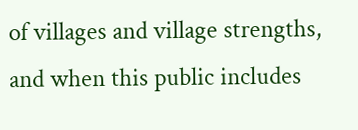of villages and village strengths, and when this public includes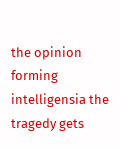the opinion forming intelligensia the tragedy gets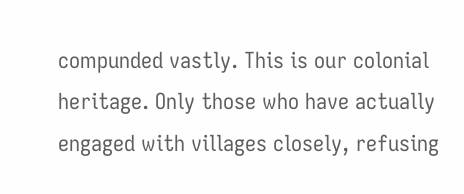compunded vastly. This is our colonial heritage. Only those who have actually engaged with villages closely, refusing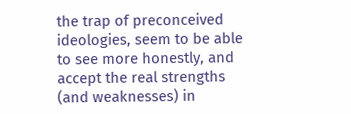the trap of preconceived ideologies, seem to be able to see more honestly, and accept the real strengths (and weaknesses) in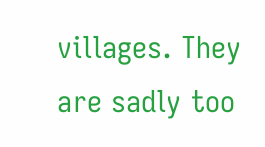villages. They are sadly too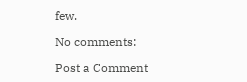few.

No comments:

Post a Comment